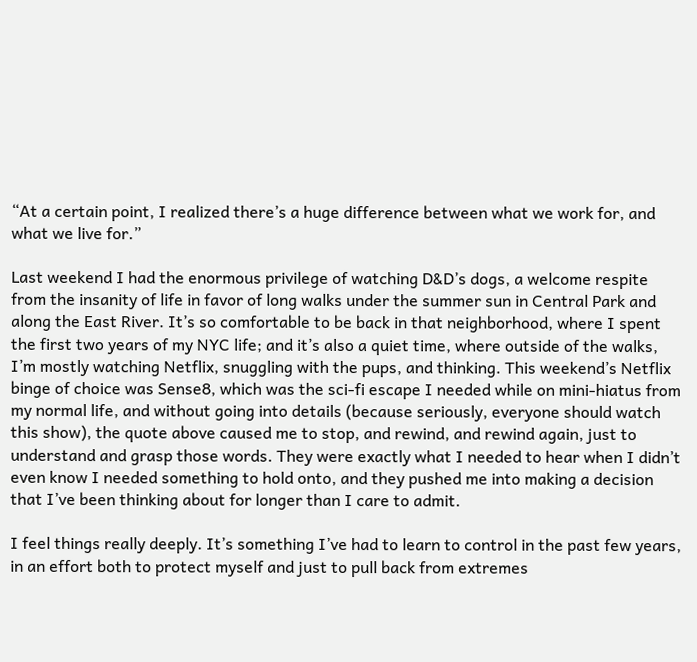“At a certain point, I realized there’s a huge difference between what we work for, and what we live for.”

Last weekend I had the enormous privilege of watching D&D’s dogs, a welcome respite from the insanity of life in favor of long walks under the summer sun in Central Park and along the East River. It’s so comfortable to be back in that neighborhood, where I spent the first two years of my NYC life; and it’s also a quiet time, where outside of the walks, I’m mostly watching Netflix, snuggling with the pups, and thinking. This weekend’s Netflix binge of choice was Sense8, which was the sci-fi escape I needed while on mini-hiatus from my normal life, and without going into details (because seriously, everyone should watch this show), the quote above caused me to stop, and rewind, and rewind again, just to understand and grasp those words. They were exactly what I needed to hear when I didn’t even know I needed something to hold onto, and they pushed me into making a decision that I’ve been thinking about for longer than I care to admit.

I feel things really deeply. It’s something I’ve had to learn to control in the past few years, in an effort both to protect myself and just to pull back from extremes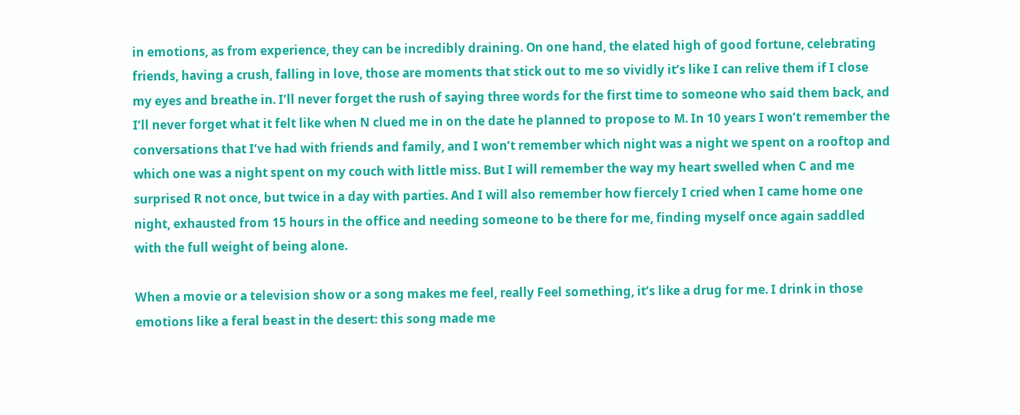in emotions, as from experience, they can be incredibly draining. On one hand, the elated high of good fortune, celebrating friends, having a crush, falling in love, those are moments that stick out to me so vividly it’s like I can relive them if I close my eyes and breathe in. I’ll never forget the rush of saying three words for the first time to someone who said them back, and I’ll never forget what it felt like when N clued me in on the date he planned to propose to M. In 10 years I won’t remember the conversations that I’ve had with friends and family, and I won’t remember which night was a night we spent on a rooftop and which one was a night spent on my couch with little miss. But I will remember the way my heart swelled when C and me surprised R not once, but twice in a day with parties. And I will also remember how fiercely I cried when I came home one night, exhausted from 15 hours in the office and needing someone to be there for me, finding myself once again saddled with the full weight of being alone.

When a movie or a television show or a song makes me feel, really Feel something, it’s like a drug for me. I drink in those emotions like a feral beast in the desert: this song made me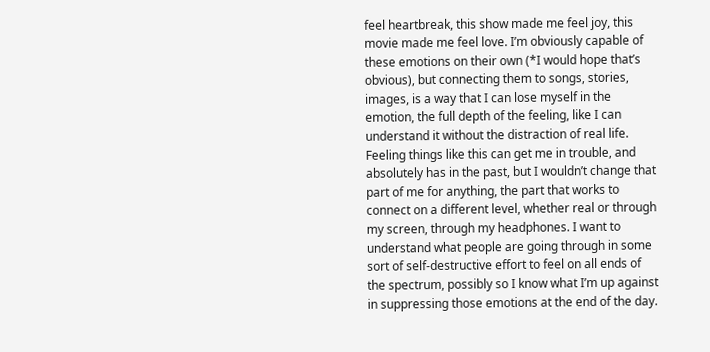feel heartbreak, this show made me feel joy, this movie made me feel love. I’m obviously capable of these emotions on their own (*I would hope that’s obvious), but connecting them to songs, stories, images, is a way that I can lose myself in the emotion, the full depth of the feeling, like I can understand it without the distraction of real life. Feeling things like this can get me in trouble, and absolutely has in the past, but I wouldn’t change that part of me for anything, the part that works to connect on a different level, whether real or through my screen, through my headphones. I want to understand what people are going through in some sort of self-destructive effort to feel on all ends of the spectrum, possibly so I know what I’m up against in suppressing those emotions at the end of the day.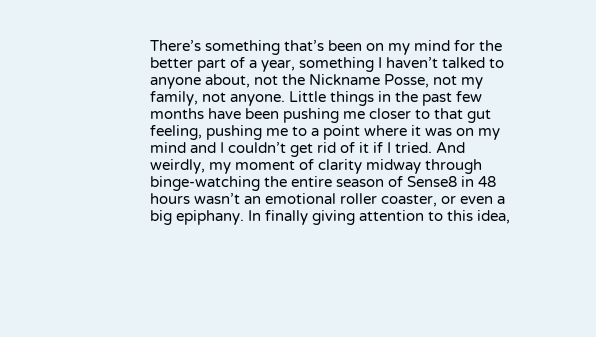There’s something that’s been on my mind for the better part of a year, something I haven’t talked to anyone about, not the Nickname Posse, not my family, not anyone. Little things in the past few months have been pushing me closer to that gut feeling, pushing me to a point where it was on my mind and I couldn’t get rid of it if I tried. And weirdly, my moment of clarity midway through binge-watching the entire season of Sense8 in 48 hours wasn’t an emotional roller coaster, or even a big epiphany. In finally giving attention to this idea,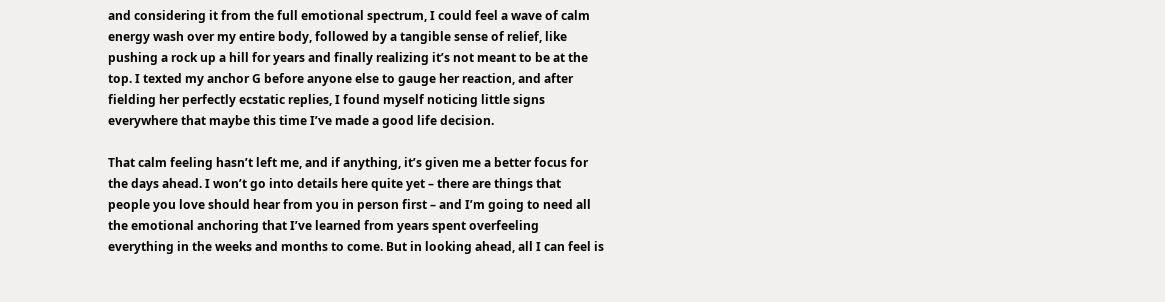and considering it from the full emotional spectrum, I could feel a wave of calm energy wash over my entire body, followed by a tangible sense of relief, like pushing a rock up a hill for years and finally realizing it’s not meant to be at the top. I texted my anchor G before anyone else to gauge her reaction, and after fielding her perfectly ecstatic replies, I found myself noticing little signs everywhere that maybe this time I’ve made a good life decision.

That calm feeling hasn’t left me, and if anything, it’s given me a better focus for the days ahead. I won’t go into details here quite yet – there are things that people you love should hear from you in person first – and I’m going to need all the emotional anchoring that I’ve learned from years spent overfeeling everything in the weeks and months to come. But in looking ahead, all I can feel is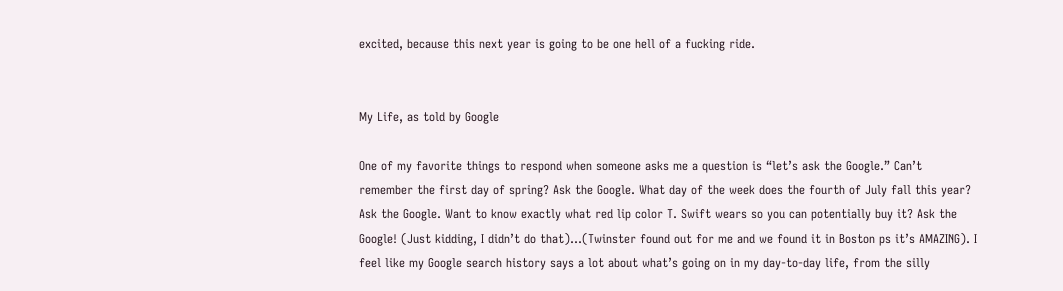excited, because this next year is going to be one hell of a fucking ride.


My Life, as told by Google

One of my favorite things to respond when someone asks me a question is “let’s ask the Google.” Can’t remember the first day of spring? Ask the Google. What day of the week does the fourth of July fall this year? Ask the Google. Want to know exactly what red lip color T. Swift wears so you can potentially buy it? Ask the Google! (Just kidding, I didn’t do that)…(Twinster found out for me and we found it in Boston ps it’s AMAZING). I feel like my Google search history says a lot about what’s going on in my day-to-day life, from the silly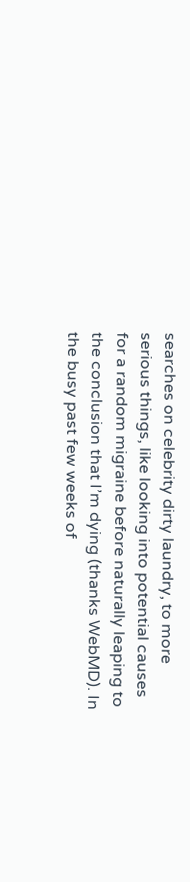searches on celebrity dirty laundry, to more serious things, like looking into potential causes for a random migraine before naturally leaping to the conclusion that I’m dying (thanks WebMD). In the busy past few weeks of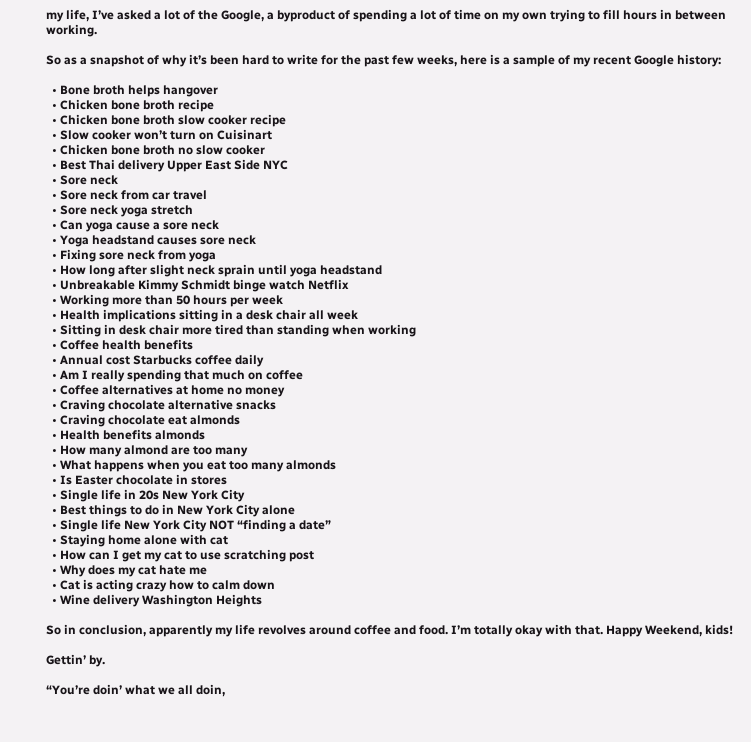my life, I’ve asked a lot of the Google, a byproduct of spending a lot of time on my own trying to fill hours in between working.

So as a snapshot of why it’s been hard to write for the past few weeks, here is a sample of my recent Google history:

  • Bone broth helps hangover
  • Chicken bone broth recipe
  • Chicken bone broth slow cooker recipe
  • Slow cooker won’t turn on Cuisinart
  • Chicken bone broth no slow cooker
  • Best Thai delivery Upper East Side NYC
  • Sore neck
  • Sore neck from car travel
  • Sore neck yoga stretch
  • Can yoga cause a sore neck
  • Yoga headstand causes sore neck
  • Fixing sore neck from yoga
  • How long after slight neck sprain until yoga headstand
  • Unbreakable Kimmy Schmidt binge watch Netflix
  • Working more than 50 hours per week
  • Health implications sitting in a desk chair all week
  • Sitting in desk chair more tired than standing when working
  • Coffee health benefits
  • Annual cost Starbucks coffee daily
  • Am I really spending that much on coffee
  • Coffee alternatives at home no money
  • Craving chocolate alternative snacks
  • Craving chocolate eat almonds
  • Health benefits almonds
  • How many almond are too many
  • What happens when you eat too many almonds
  • Is Easter chocolate in stores
  • Single life in 20s New York City
  • Best things to do in New York City alone
  • Single life New York City NOT “finding a date”
  • Staying home alone with cat
  • How can I get my cat to use scratching post
  • Why does my cat hate me
  • Cat is acting crazy how to calm down
  • Wine delivery Washington Heights

So in conclusion, apparently my life revolves around coffee and food. I’m totally okay with that. Happy Weekend, kids!

Gettin’ by.

“You’re doin’ what we all doin,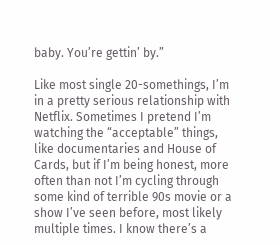baby. You’re gettin’ by.”

Like most single 20-somethings, I’m in a pretty serious relationship with Netflix. Sometimes I pretend I’m watching the “acceptable” things, like documentaries and House of Cards, but if I’m being honest, more often than not I’m cycling through some kind of terrible 90s movie or a show I’ve seen before, most likely multiple times. I know there’s a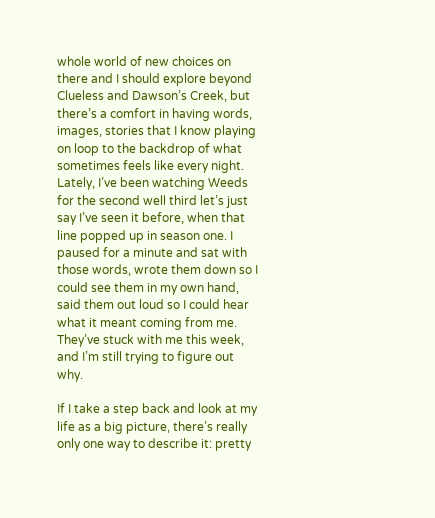whole world of new choices on there and I should explore beyond Clueless and Dawson’s Creek, but there’s a comfort in having words, images, stories that I know playing on loop to the backdrop of what sometimes feels like every night. Lately, I’ve been watching Weeds for the second well third let’s just say I’ve seen it before, when that line popped up in season one. I paused for a minute and sat with those words, wrote them down so I could see them in my own hand, said them out loud so I could hear what it meant coming from me. They’ve stuck with me this week, and I’m still trying to figure out why.

If I take a step back and look at my life as a big picture, there’s really only one way to describe it: pretty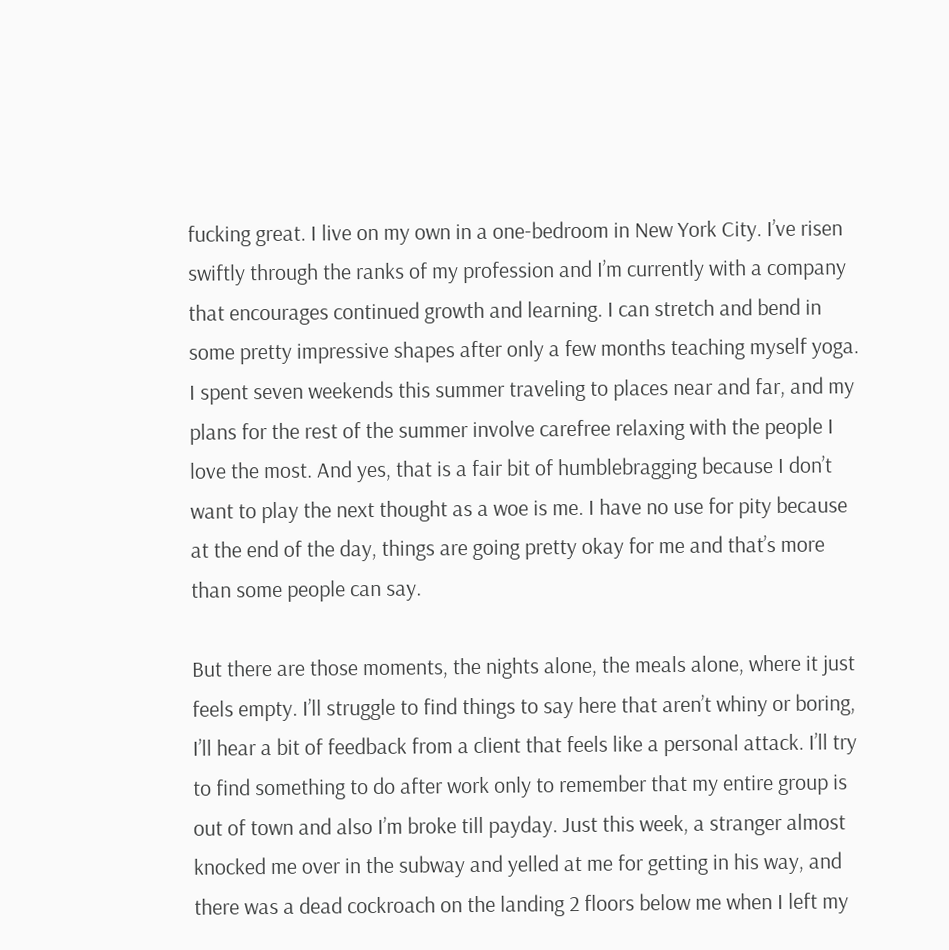fucking great. I live on my own in a one-bedroom in New York City. I’ve risen swiftly through the ranks of my profession and I’m currently with a company that encourages continued growth and learning. I can stretch and bend in some pretty impressive shapes after only a few months teaching myself yoga. I spent seven weekends this summer traveling to places near and far, and my plans for the rest of the summer involve carefree relaxing with the people I love the most. And yes, that is a fair bit of humblebragging because I don’t want to play the next thought as a woe is me. I have no use for pity because at the end of the day, things are going pretty okay for me and that’s more than some people can say.

But there are those moments, the nights alone, the meals alone, where it just feels empty. I’ll struggle to find things to say here that aren’t whiny or boring, I’ll hear a bit of feedback from a client that feels like a personal attack. I’ll try to find something to do after work only to remember that my entire group is out of town and also I’m broke till payday. Just this week, a stranger almost knocked me over in the subway and yelled at me for getting in his way, and there was a dead cockroach on the landing 2 floors below me when I left my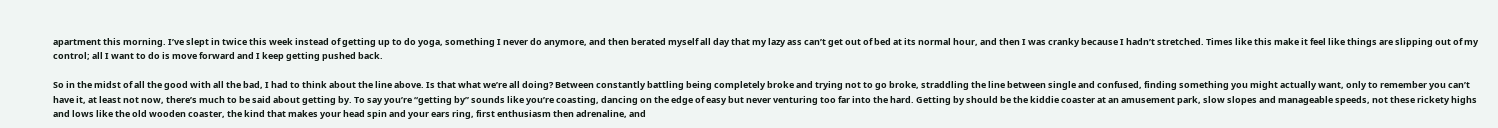apartment this morning. I’ve slept in twice this week instead of getting up to do yoga, something I never do anymore, and then berated myself all day that my lazy ass can’t get out of bed at its normal hour, and then I was cranky because I hadn’t stretched. Times like this make it feel like things are slipping out of my control; all I want to do is move forward and I keep getting pushed back.

So in the midst of all the good with all the bad, I had to think about the line above. Is that what we’re all doing? Between constantly battling being completely broke and trying not to go broke, straddling the line between single and confused, finding something you might actually want, only to remember you can’t have it, at least not now, there’s much to be said about getting by. To say you’re “getting by” sounds like you’re coasting, dancing on the edge of easy but never venturing too far into the hard. Getting by should be the kiddie coaster at an amusement park, slow slopes and manageable speeds, not these rickety highs and lows like the old wooden coaster, the kind that makes your head spin and your ears ring, first enthusiasm then adrenaline, and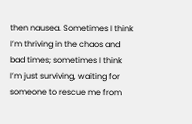then nausea. Sometimes I think I’m thriving in the chaos and bad times; sometimes I think I’m just surviving, waiting for someone to rescue me from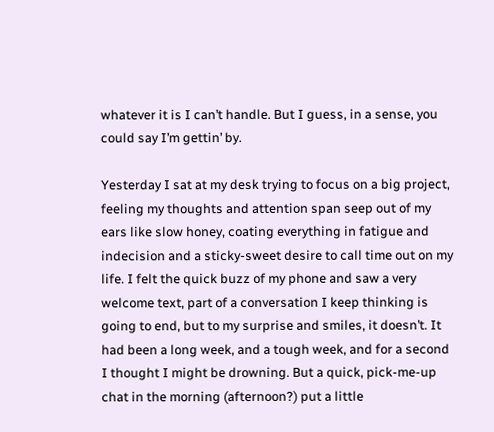whatever it is I can’t handle. But I guess, in a sense, you could say I’m gettin’ by.

Yesterday I sat at my desk trying to focus on a big project, feeling my thoughts and attention span seep out of my ears like slow honey, coating everything in fatigue and indecision and a sticky-sweet desire to call time out on my life. I felt the quick buzz of my phone and saw a very welcome text, part of a conversation I keep thinking is going to end, but to my surprise and smiles, it doesn’t. It had been a long week, and a tough week, and for a second I thought I might be drowning. But a quick, pick-me-up chat in the morning (afternoon?) put a little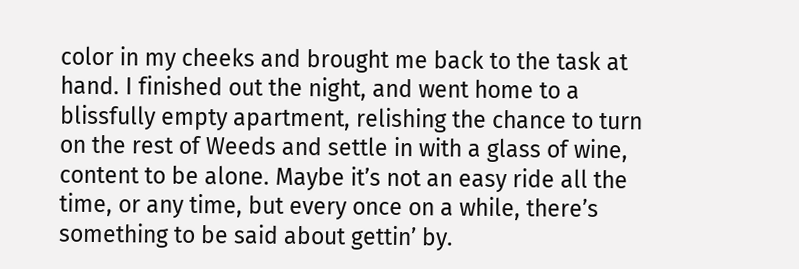color in my cheeks and brought me back to the task at hand. I finished out the night, and went home to a blissfully empty apartment, relishing the chance to turn on the rest of Weeds and settle in with a glass of wine, content to be alone. Maybe it’s not an easy ride all the time, or any time, but every once on a while, there’s something to be said about gettin’ by.